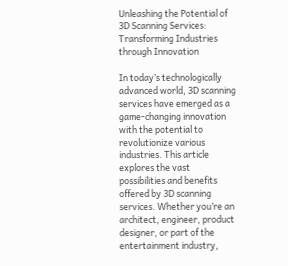Unleashing the Potential of 3D Scanning Services: Transforming Industries through Innovation

In today’s technologically advanced world, 3D scanning services have emerged as a game-changing innovation with the potential to revolutionize various industries. This article explores the vast possibilities and benefits offered by 3D scanning services. Whether you’re an architect, engineer, product designer, or part of the entertainment industry,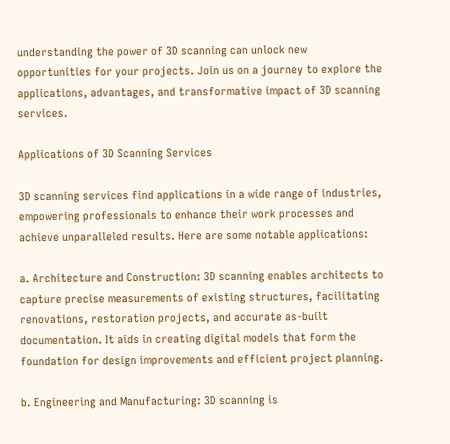understanding the power of 3D scanning can unlock new opportunities for your projects. Join us on a journey to explore the applications, advantages, and transformative impact of 3D scanning services.

Applications of 3D Scanning Services

3D scanning services find applications in a wide range of industries, empowering professionals to enhance their work processes and achieve unparalleled results. Here are some notable applications:

a. Architecture and Construction: 3D scanning enables architects to capture precise measurements of existing structures, facilitating renovations, restoration projects, and accurate as-built documentation. It aids in creating digital models that form the foundation for design improvements and efficient project planning.

b. Engineering and Manufacturing: 3D scanning is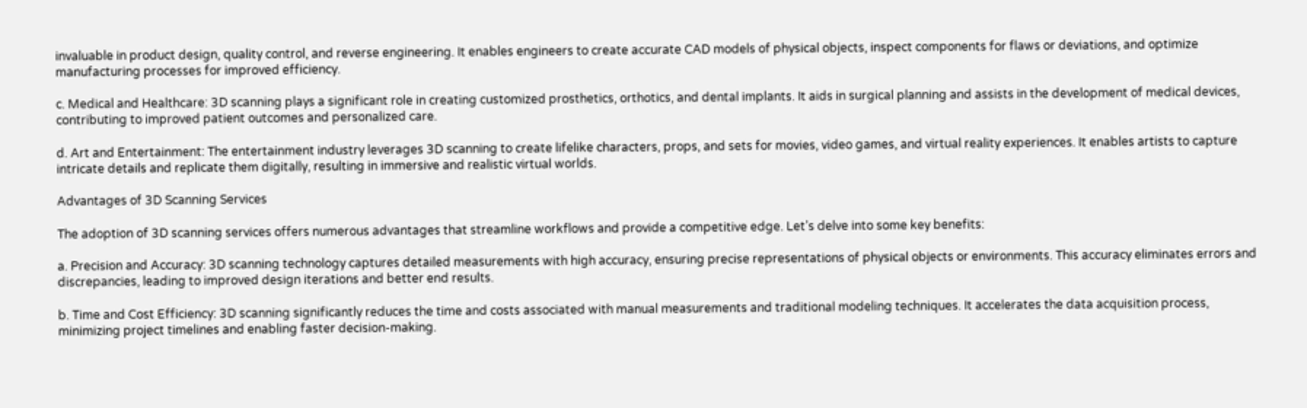invaluable in product design, quality control, and reverse engineering. It enables engineers to create accurate CAD models of physical objects, inspect components for flaws or deviations, and optimize manufacturing processes for improved efficiency.

c. Medical and Healthcare: 3D scanning plays a significant role in creating customized prosthetics, orthotics, and dental implants. It aids in surgical planning and assists in the development of medical devices, contributing to improved patient outcomes and personalized care.

d. Art and Entertainment: The entertainment industry leverages 3D scanning to create lifelike characters, props, and sets for movies, video games, and virtual reality experiences. It enables artists to capture intricate details and replicate them digitally, resulting in immersive and realistic virtual worlds.

Advantages of 3D Scanning Services

The adoption of 3D scanning services offers numerous advantages that streamline workflows and provide a competitive edge. Let’s delve into some key benefits:

a. Precision and Accuracy: 3D scanning technology captures detailed measurements with high accuracy, ensuring precise representations of physical objects or environments. This accuracy eliminates errors and discrepancies, leading to improved design iterations and better end results.

b. Time and Cost Efficiency: 3D scanning significantly reduces the time and costs associated with manual measurements and traditional modeling techniques. It accelerates the data acquisition process, minimizing project timelines and enabling faster decision-making.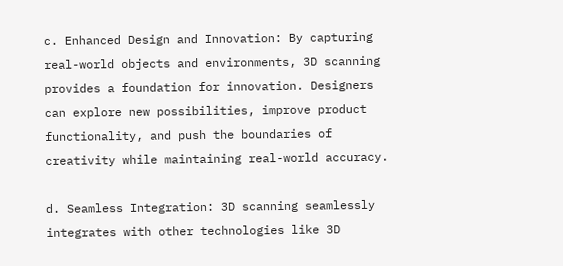c. Enhanced Design and Innovation: By capturing real-world objects and environments, 3D scanning provides a foundation for innovation. Designers can explore new possibilities, improve product functionality, and push the boundaries of creativity while maintaining real-world accuracy.

d. Seamless Integration: 3D scanning seamlessly integrates with other technologies like 3D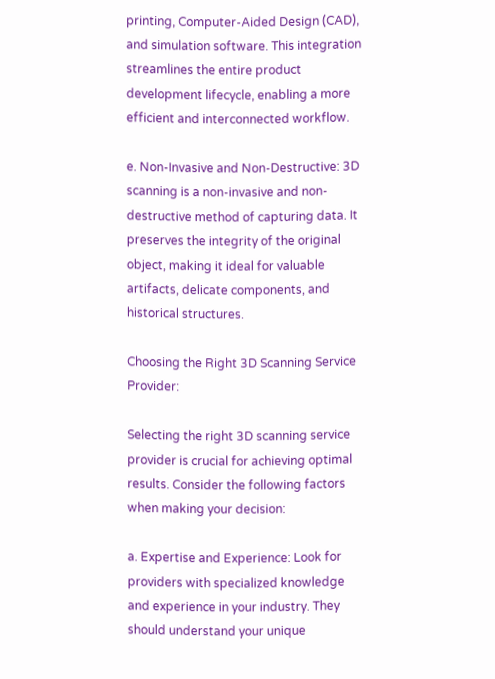printing, Computer-Aided Design (CAD), and simulation software. This integration streamlines the entire product development lifecycle, enabling a more efficient and interconnected workflow.

e. Non-Invasive and Non-Destructive: 3D scanning is a non-invasive and non-destructive method of capturing data. It preserves the integrity of the original object, making it ideal for valuable artifacts, delicate components, and historical structures.

Choosing the Right 3D Scanning Service Provider:

Selecting the right 3D scanning service provider is crucial for achieving optimal results. Consider the following factors when making your decision:

a. Expertise and Experience: Look for providers with specialized knowledge and experience in your industry. They should understand your unique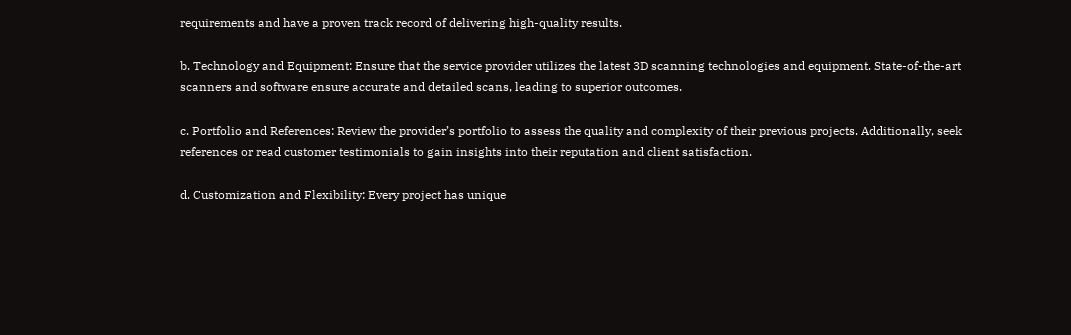requirements and have a proven track record of delivering high-quality results.

b. Technology and Equipment: Ensure that the service provider utilizes the latest 3D scanning technologies and equipment. State-of-the-art scanners and software ensure accurate and detailed scans, leading to superior outcomes.

c. Portfolio and References: Review the provider’s portfolio to assess the quality and complexity of their previous projects. Additionally, seek references or read customer testimonials to gain insights into their reputation and client satisfaction.

d. Customization and Flexibility: Every project has unique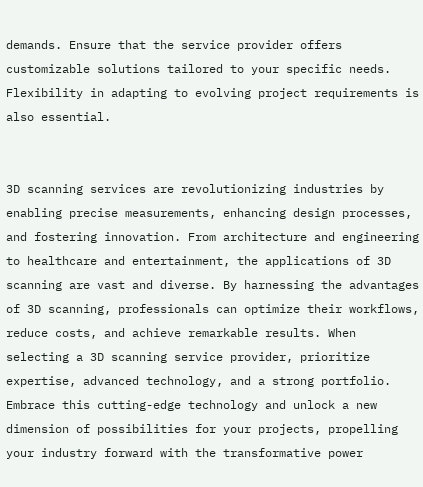demands. Ensure that the service provider offers customizable solutions tailored to your specific needs. Flexibility in adapting to evolving project requirements is also essential.


3D scanning services are revolutionizing industries by enabling precise measurements, enhancing design processes, and fostering innovation. From architecture and engineering to healthcare and entertainment, the applications of 3D scanning are vast and diverse. By harnessing the advantages of 3D scanning, professionals can optimize their workflows, reduce costs, and achieve remarkable results. When selecting a 3D scanning service provider, prioritize expertise, advanced technology, and a strong portfolio. Embrace this cutting-edge technology and unlock a new dimension of possibilities for your projects, propelling your industry forward with the transformative power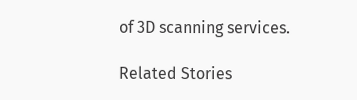of 3D scanning services.

Related Stories